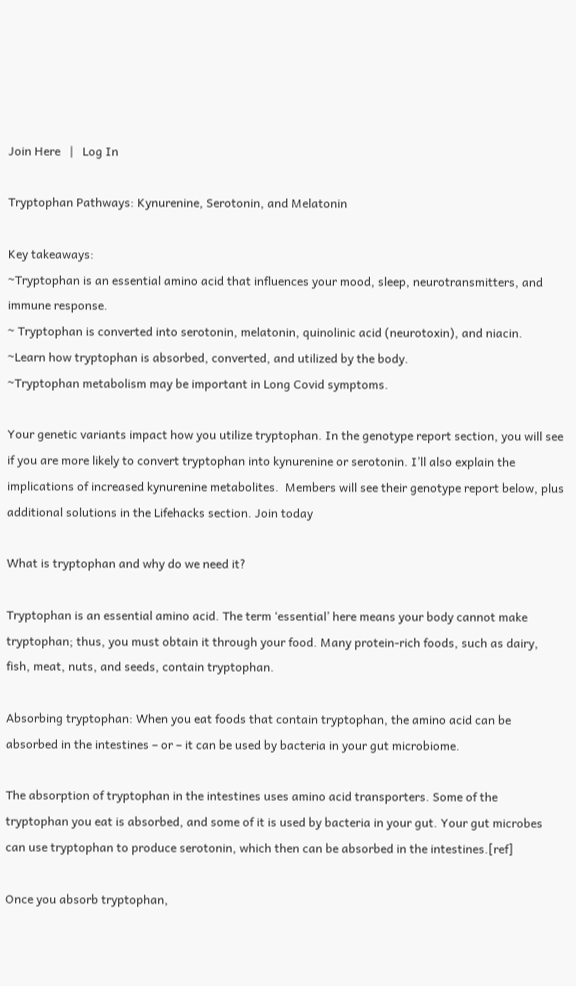Join Here   |   Log In

Tryptophan Pathways: Kynurenine, Serotonin, and Melatonin

Key takeaways:
~Tryptophan is an essential amino acid that influences your mood, sleep, neurotransmitters, and immune response.
~ Tryptophan is converted into serotonin, melatonin, quinolinic acid (neurotoxin), and niacin.
~Learn how tryptophan is absorbed, converted, and utilized by the body.
~Tryptophan metabolism may be important in Long Covid symptoms.

Your genetic variants impact how you utilize tryptophan. In the genotype report section, you will see if you are more likely to convert tryptophan into kynurenine or serotonin. I’ll also explain the implications of increased kynurenine metabolites.  Members will see their genotype report below, plus additional solutions in the Lifehacks section. Join today

What is tryptophan and why do we need it?

Tryptophan is an essential amino acid. The term ‘essential’ here means your body cannot make tryptophan; thus, you must obtain it through your food. Many protein-rich foods, such as dairy, fish, meat, nuts, and seeds, contain tryptophan.

Absorbing tryptophan: When you eat foods that contain tryptophan, the amino acid can be absorbed in the intestines – or – it can be used by bacteria in your gut microbiome.

The absorption of tryptophan in the intestines uses amino acid transporters. Some of the tryptophan you eat is absorbed, and some of it is used by bacteria in your gut. Your gut microbes can use tryptophan to produce serotonin, which then can be absorbed in the intestines.[ref]

Once you absorb tryptophan,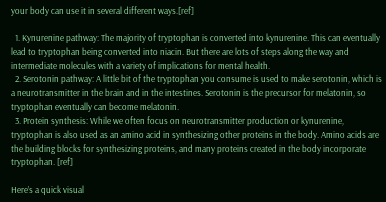your body can use it in several different ways.[ref]

  1. Kynurenine pathway: The majority of tryptophan is converted into kynurenine. This can eventually lead to tryptophan being converted into niacin. But there are lots of steps along the way and intermediate molecules with a variety of implications for mental health.
  2. Serotonin pathway: A little bit of the tryptophan you consume is used to make serotonin, which is a neurotransmitter in the brain and in the intestines. Serotonin is the precursor for melatonin, so tryptophan eventually can become melatonin.
  3. Protein synthesis: While we often focus on neurotransmitter production or kynurenine, tryptophan is also used as an amino acid in synthesizing other proteins in the body. Amino acids are the building blocks for synthesizing proteins, and many proteins created in the body incorporate tryptophan. [ref]

Here’s a quick visual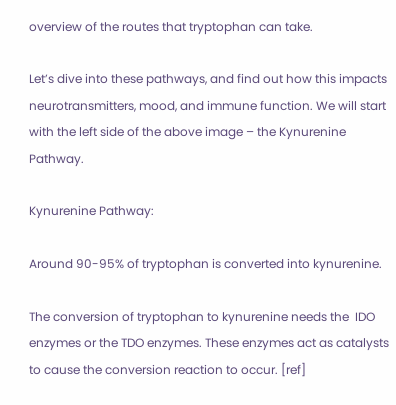overview of the routes that tryptophan can take.

Let’s dive into these pathways, and find out how this impacts neurotransmitters, mood, and immune function. We will start with the left side of the above image – the Kynurenine Pathway.

Kynurenine Pathway:

Around 90-95% of tryptophan is converted into kynurenine.

The conversion of tryptophan to kynurenine needs the  IDO enzymes or the TDO enzymes. These enzymes act as catalysts to cause the conversion reaction to occur. [ref]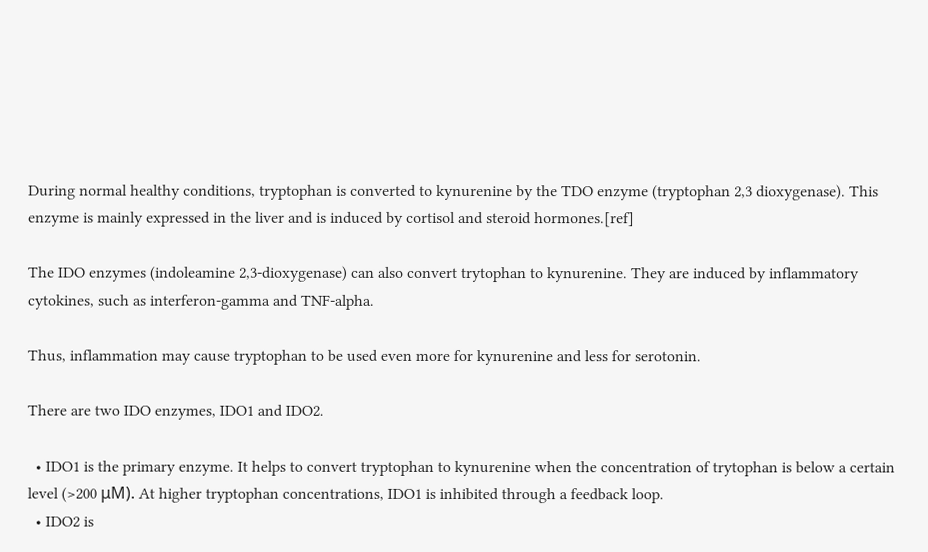During normal healthy conditions, tryptophan is converted to kynurenine by the TDO enzyme (tryptophan 2,3 dioxygenase). This enzyme is mainly expressed in the liver and is induced by cortisol and steroid hormones.[ref]

The IDO enzymes (indoleamine 2,3-dioxygenase) can also convert trytophan to kynurenine. They are induced by inflammatory cytokines, such as interferon-gamma and TNF-alpha.

Thus, inflammation may cause tryptophan to be used even more for kynurenine and less for serotonin.

There are two IDO enzymes, IDO1 and IDO2.

  • IDO1 is the primary enzyme. It helps to convert tryptophan to kynurenine when the concentration of trytophan is below a certain level (>200 μM). At higher tryptophan concentrations, IDO1 is inhibited through a feedback loop.
  • IDO2 is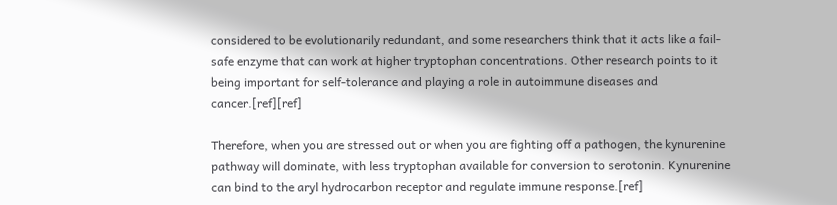considered to be evolutionarily redundant, and some researchers think that it acts like a fail-safe enzyme that can work at higher tryptophan concentrations. Other research points to it being important for self-tolerance and playing a role in autoimmune diseases and cancer.[ref][ref]

Therefore, when you are stressed out or when you are fighting off a pathogen, the kynurenine pathway will dominate, with less tryptophan available for conversion to serotonin. Kynurenine can bind to the aryl hydrocarbon receptor and regulate immune response.[ref]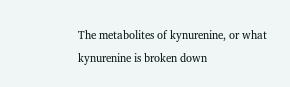The metabolites of kynurenine, or what kynurenine is broken down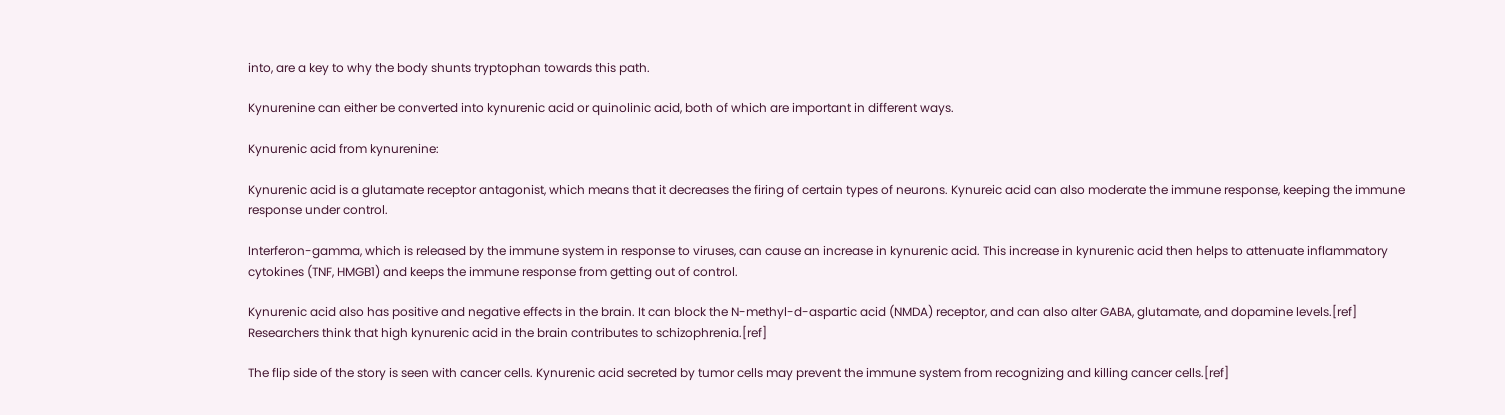into, are a key to why the body shunts tryptophan towards this path.

Kynurenine can either be converted into kynurenic acid or quinolinic acid, both of which are important in different ways.

Kynurenic acid from kynurenine:

Kynurenic acid is a glutamate receptor antagonist, which means that it decreases the firing of certain types of neurons. Kynureic acid can also moderate the immune response, keeping the immune response under control.

Interferon-gamma, which is released by the immune system in response to viruses, can cause an increase in kynurenic acid. This increase in kynurenic acid then helps to attenuate inflammatory cytokines (TNF, HMGB1) and keeps the immune response from getting out of control.

Kynurenic acid also has positive and negative effects in the brain. It can block the N-methyl-d-aspartic acid (NMDA) receptor, and can also alter GABA, glutamate, and dopamine levels.[ref] Researchers think that high kynurenic acid in the brain contributes to schizophrenia.[ref]

The flip side of the story is seen with cancer cells. Kynurenic acid secreted by tumor cells may prevent the immune system from recognizing and killing cancer cells.[ref]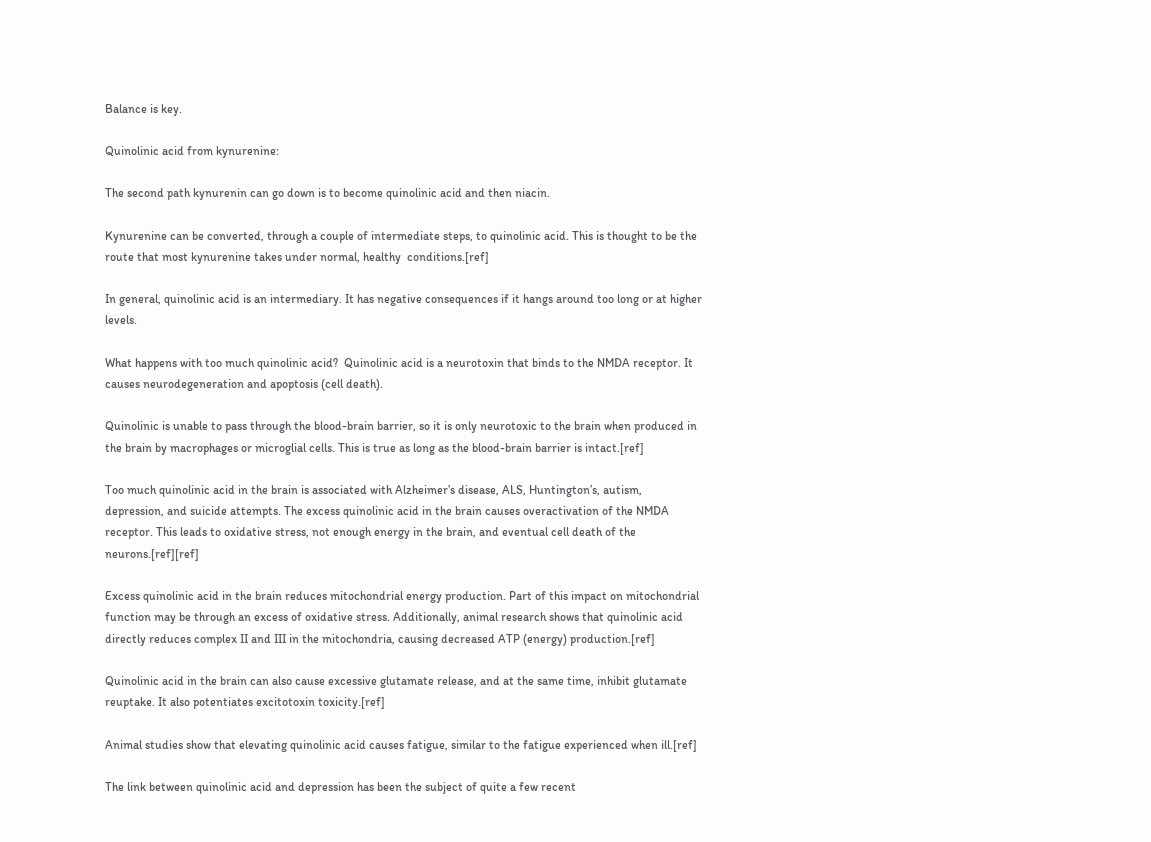Balance is key.

Quinolinic acid from kynurenine:

The second path kynurenin can go down is to become quinolinic acid and then niacin.

Kynurenine can be converted, through a couple of intermediate steps, to quinolinic acid. This is thought to be the route that most kynurenine takes under normal, healthy  conditions.[ref]

In general, quinolinic acid is an intermediary. It has negative consequences if it hangs around too long or at higher levels.

What happens with too much quinolinic acid?  Quinolinic acid is a neurotoxin that binds to the NMDA receptor. It causes neurodegeneration and apoptosis (cell death).

Quinolinic is unable to pass through the blood-brain barrier, so it is only neurotoxic to the brain when produced in the brain by macrophages or microglial cells. This is true as long as the blood-brain barrier is intact.[ref]

Too much quinolinic acid in the brain is associated with Alzheimer’s disease, ALS, Huntington’s, autism, depression, and suicide attempts. The excess quinolinic acid in the brain causes overactivation of the NMDA receptor. This leads to oxidative stress, not enough energy in the brain, and eventual cell death of the neurons.[ref][ref]

Excess quinolinic acid in the brain reduces mitochondrial energy production. Part of this impact on mitochondrial function may be through an excess of oxidative stress. Additionally, animal research shows that quinolinic acid directly reduces complex II and III in the mitochondria, causing decreased ATP (energy) production.[ref]

Quinolinic acid in the brain can also cause excessive glutamate release, and at the same time, inhibit glutamate reuptake. It also potentiates excitotoxin toxicity.[ref]

Animal studies show that elevating quinolinic acid causes fatigue, similar to the fatigue experienced when ill.[ref]

The link between quinolinic acid and depression has been the subject of quite a few recent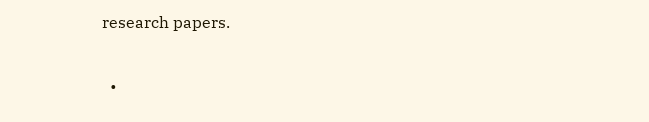research papers.

  •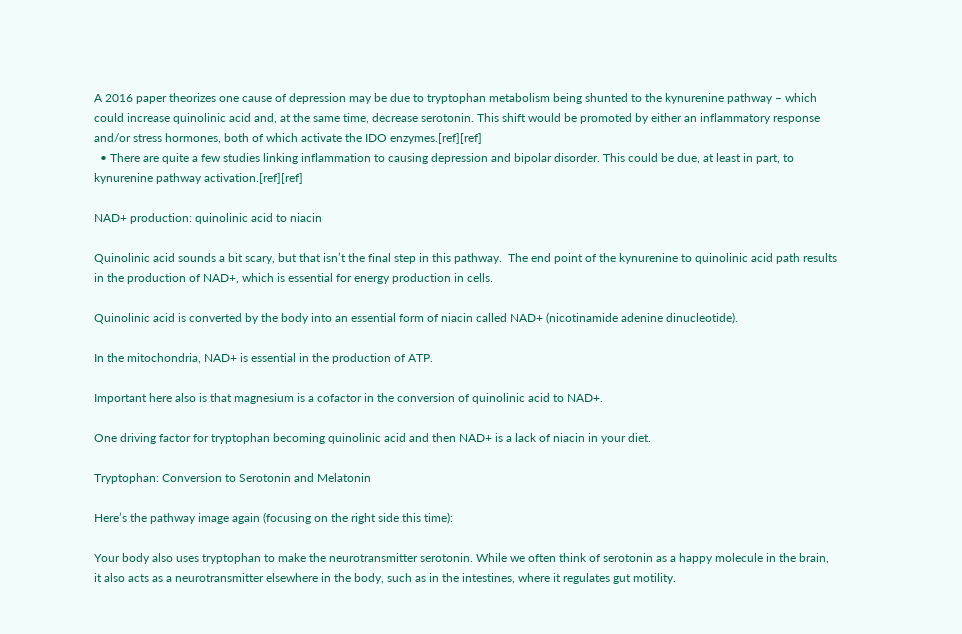A 2016 paper theorizes one cause of depression may be due to tryptophan metabolism being shunted to the kynurenine pathway – which could increase quinolinic acid and, at the same time, decrease serotonin. This shift would be promoted by either an inflammatory response and/or stress hormones, both of which activate the IDO enzymes.[ref][ref]
  • There are quite a few studies linking inflammation to causing depression and bipolar disorder. This could be due, at least in part, to kynurenine pathway activation.[ref][ref]

NAD+ production: quinolinic acid to niacin

Quinolinic acid sounds a bit scary, but that isn’t the final step in this pathway.  The end point of the kynurenine to quinolinic acid path results in the production of NAD+, which is essential for energy production in cells.

Quinolinic acid is converted by the body into an essential form of niacin called NAD+ (nicotinamide adenine dinucleotide).

In the mitochondria, NAD+ is essential in the production of ATP.

Important here also is that magnesium is a cofactor in the conversion of quinolinic acid to NAD+.

One driving factor for tryptophan becoming quinolinic acid and then NAD+ is a lack of niacin in your diet.

Tryptophan: Conversion to Serotonin and Melatonin

Here’s the pathway image again (focusing on the right side this time):

Your body also uses tryptophan to make the neurotransmitter serotonin. While we often think of serotonin as a happy molecule in the brain, it also acts as a neurotransmitter elsewhere in the body, such as in the intestines, where it regulates gut motility.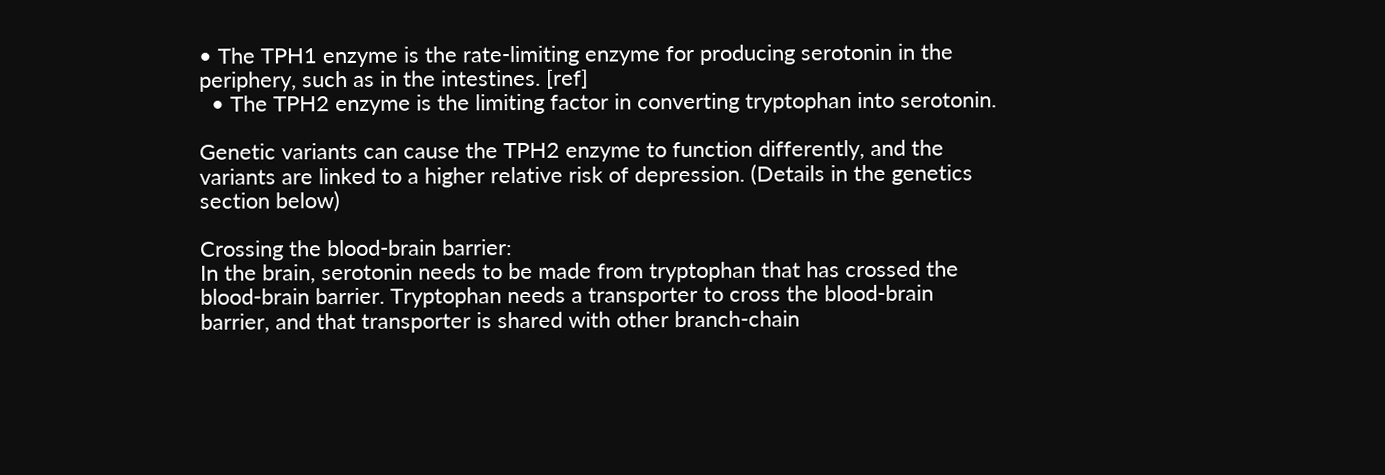• The TPH1 enzyme is the rate-limiting enzyme for producing serotonin in the periphery, such as in the intestines. [ref]
  • The TPH2 enzyme is the limiting factor in converting tryptophan into serotonin.

Genetic variants can cause the TPH2 enzyme to function differently, and the variants are linked to a higher relative risk of depression. (Details in the genetics section below)

Crossing the blood-brain barrier:
In the brain, serotonin needs to be made from tryptophan that has crossed the blood-brain barrier. Tryptophan needs a transporter to cross the blood-brain barrier, and that transporter is shared with other branch-chain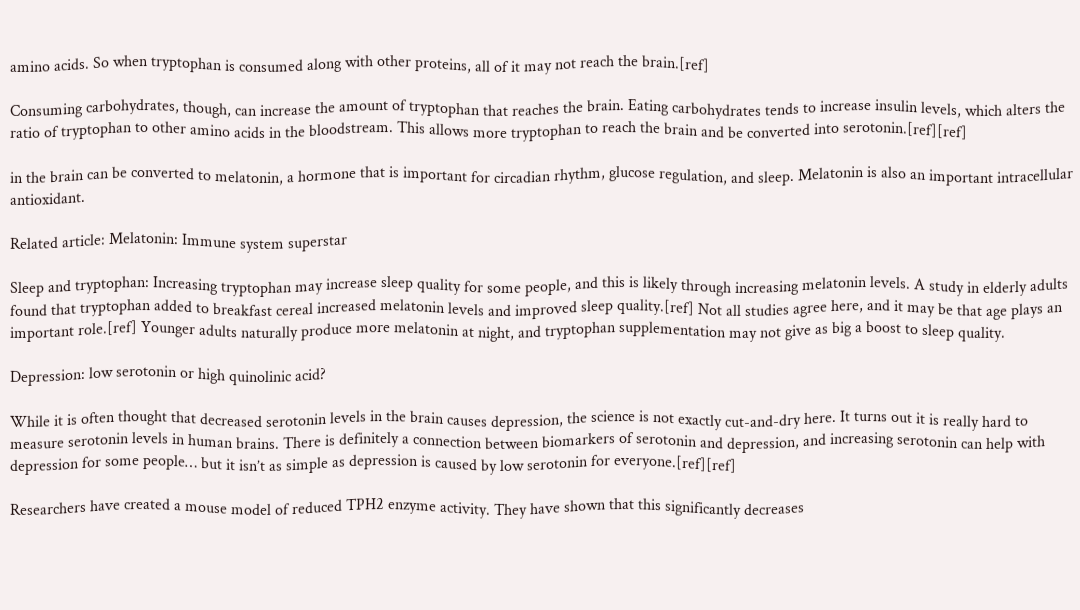amino acids. So when tryptophan is consumed along with other proteins, all of it may not reach the brain.[ref]

Consuming carbohydrates, though, can increase the amount of tryptophan that reaches the brain. Eating carbohydrates tends to increase insulin levels, which alters the ratio of tryptophan to other amino acids in the bloodstream. This allows more tryptophan to reach the brain and be converted into serotonin.[ref][ref]

in the brain can be converted to melatonin, a hormone that is important for circadian rhythm, glucose regulation, and sleep. Melatonin is also an important intracellular antioxidant.

Related article: Melatonin: Immune system superstar

Sleep and tryptophan: Increasing tryptophan may increase sleep quality for some people, and this is likely through increasing melatonin levels. A study in elderly adults found that tryptophan added to breakfast cereal increased melatonin levels and improved sleep quality.[ref] Not all studies agree here, and it may be that age plays an important role.[ref] Younger adults naturally produce more melatonin at night, and tryptophan supplementation may not give as big a boost to sleep quality.

Depression: low serotonin or high quinolinic acid?

While it is often thought that decreased serotonin levels in the brain causes depression, the science is not exactly cut-and-dry here. It turns out it is really hard to measure serotonin levels in human brains. There is definitely a connection between biomarkers of serotonin and depression, and increasing serotonin can help with depression for some people… but it isn’t as simple as depression is caused by low serotonin for everyone.[ref][ref]

Researchers have created a mouse model of reduced TPH2 enzyme activity. They have shown that this significantly decreases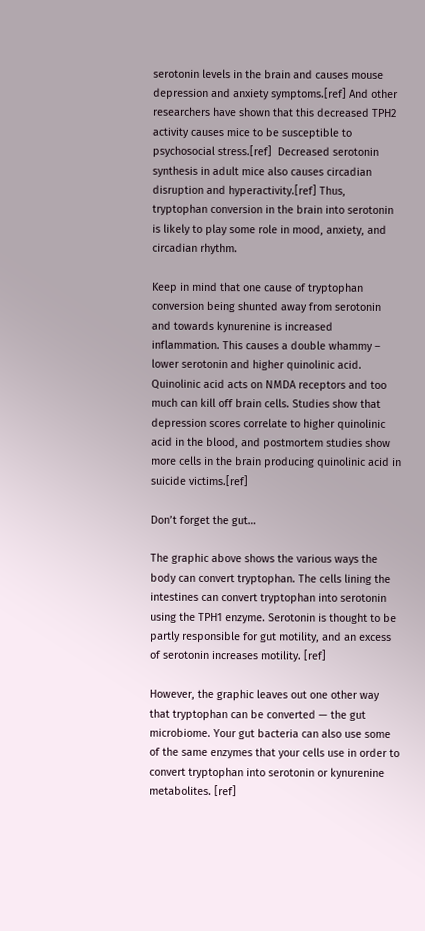serotonin levels in the brain and causes mouse depression and anxiety symptoms.[ref] And other researchers have shown that this decreased TPH2 activity causes mice to be susceptible to psychosocial stress.[ref]  Decreased serotonin synthesis in adult mice also causes circadian disruption and hyperactivity.[ref] Thus, tryptophan conversion in the brain into serotonin is likely to play some role in mood, anxiety, and circadian rhythm.

Keep in mind that one cause of tryptophan conversion being shunted away from serotonin and towards kynurenine is increased inflammation. This causes a double whammy – lower serotonin and higher quinolinic acid. Quinolinic acid acts on NMDA receptors and too much can kill off brain cells. Studies show that depression scores correlate to higher quinolinic acid in the blood, and postmortem studies show more cells in the brain producing quinolinic acid in suicide victims.[ref]

Don’t forget the gut…

The graphic above shows the various ways the body can convert tryptophan. The cells lining the intestines can convert tryptophan into serotonin using the TPH1 enzyme. Serotonin is thought to be partly responsible for gut motility, and an excess of serotonin increases motility. [ref]

However, the graphic leaves out one other way that tryptophan can be converted — the gut microbiome. Your gut bacteria can also use some of the same enzymes that your cells use in order to convert tryptophan into serotonin or kynurenine metabolites. [ref]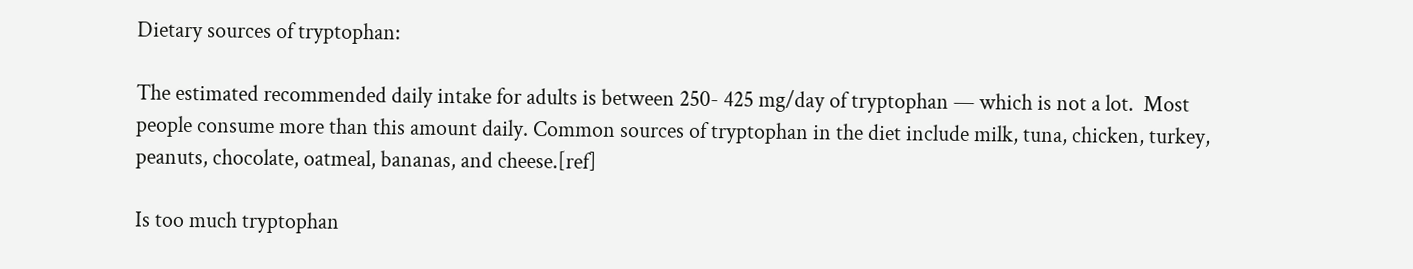Dietary sources of tryptophan:

The estimated recommended daily intake for adults is between 250- 425 mg/day of tryptophan — which is not a lot.  Most people consume more than this amount daily. Common sources of tryptophan in the diet include milk, tuna, chicken, turkey, peanuts, chocolate, oatmeal, bananas, and cheese.[ref]

Is too much tryptophan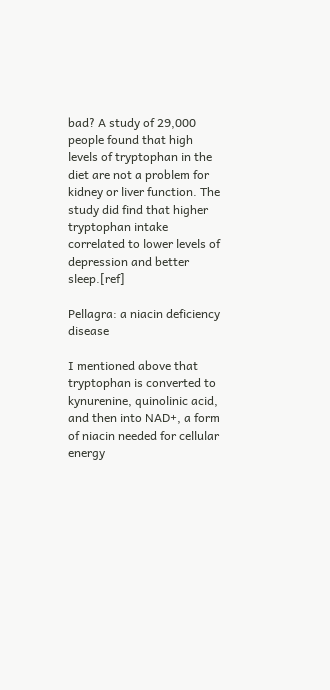bad? A study of 29,000 people found that high levels of tryptophan in the diet are not a problem for kidney or liver function. The study did find that higher tryptophan intake correlated to lower levels of depression and better sleep.[ref]

Pellagra: a niacin deficiency disease

I mentioned above that tryptophan is converted to kynurenine, quinolinic acid, and then into NAD+, a form of niacin needed for cellular energy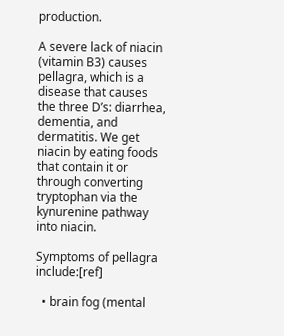production.

A severe lack of niacin (vitamin B3) causes pellagra, which is a disease that causes the three D’s: diarrhea, dementia, and dermatitis. We get niacin by eating foods that contain it or through converting tryptophan via the kynurenine pathway into niacin.

Symptoms of pellagra include:[ref]

  • brain fog (mental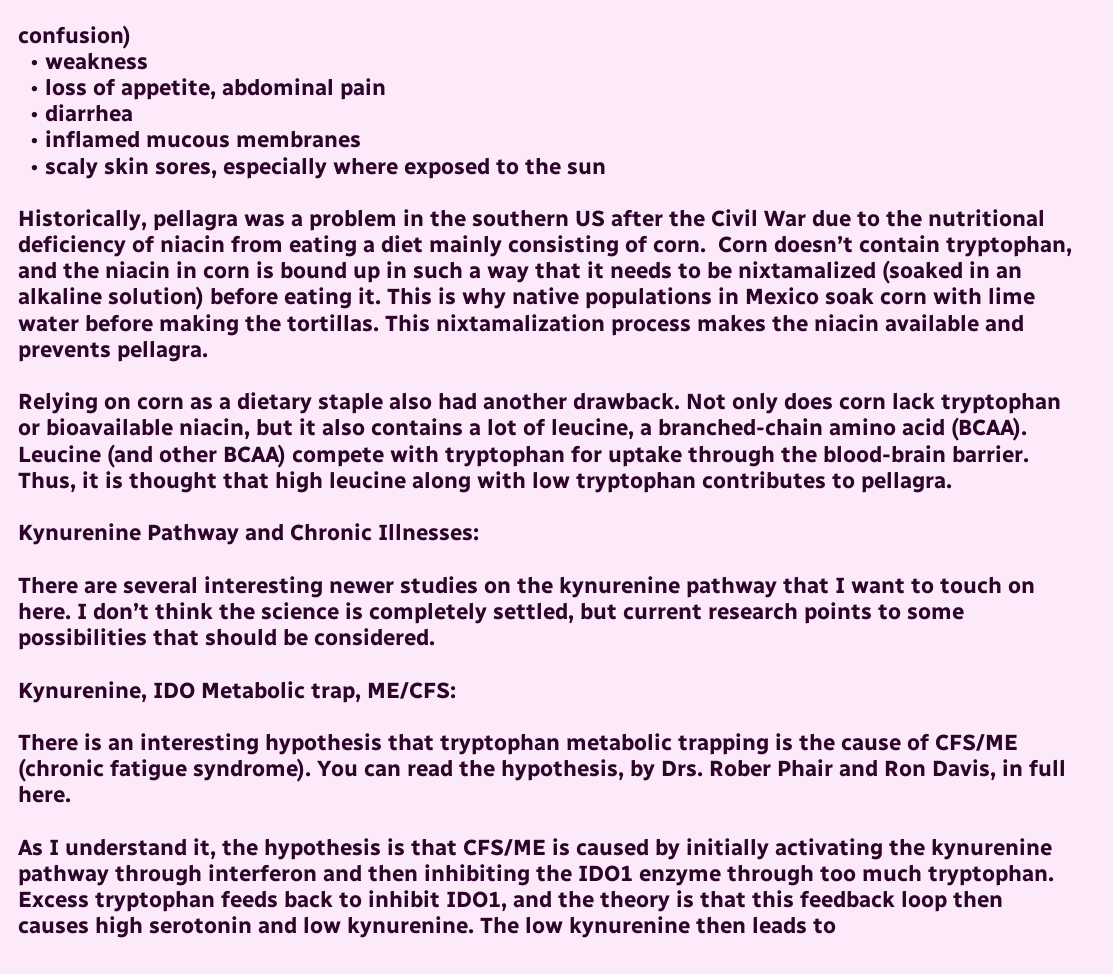confusion)
  • weakness
  • loss of appetite, abdominal pain
  • diarrhea
  • inflamed mucous membranes
  • scaly skin sores, especially where exposed to the sun

Historically, pellagra was a problem in the southern US after the Civil War due to the nutritional deficiency of niacin from eating a diet mainly consisting of corn.  Corn doesn’t contain tryptophan, and the niacin in corn is bound up in such a way that it needs to be nixtamalized (soaked in an alkaline solution) before eating it. This is why native populations in Mexico soak corn with lime water before making the tortillas. This nixtamalization process makes the niacin available and prevents pellagra.

Relying on corn as a dietary staple also had another drawback. Not only does corn lack tryptophan or bioavailable niacin, but it also contains a lot of leucine, a branched-chain amino acid (BCAA).  Leucine (and other BCAA) compete with tryptophan for uptake through the blood-brain barrier. Thus, it is thought that high leucine along with low tryptophan contributes to pellagra.

Kynurenine Pathway and Chronic Illnesses:

There are several interesting newer studies on the kynurenine pathway that I want to touch on here. I don’t think the science is completely settled, but current research points to some possibilities that should be considered.

Kynurenine, IDO Metabolic trap, ME/CFS:

There is an interesting hypothesis that tryptophan metabolic trapping is the cause of CFS/ME (chronic fatigue syndrome). You can read the hypothesis, by Drs. Rober Phair and Ron Davis, in full here.

As I understand it, the hypothesis is that CFS/ME is caused by initially activating the kynurenine pathway through interferon and then inhibiting the IDO1 enzyme through too much tryptophan. Excess tryptophan feeds back to inhibit IDO1, and the theory is that this feedback loop then causes high serotonin and low kynurenine. The low kynurenine then leads to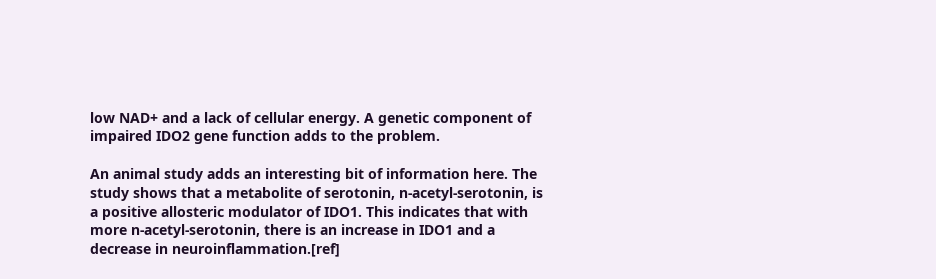low NAD+ and a lack of cellular energy. A genetic component of impaired IDO2 gene function adds to the problem.

An animal study adds an interesting bit of information here. The study shows that a metabolite of serotonin, n-acetyl-serotonin, is a positive allosteric modulator of IDO1. This indicates that with more n-acetyl-serotonin, there is an increase in IDO1 and a decrease in neuroinflammation.[ref]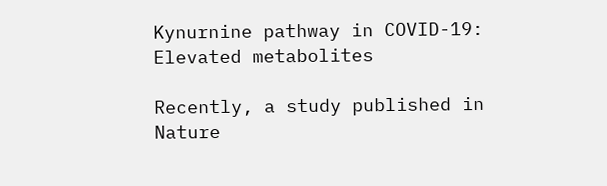Kynurnine pathway in COVID-19: Elevated metabolites

Recently, a study published in Nature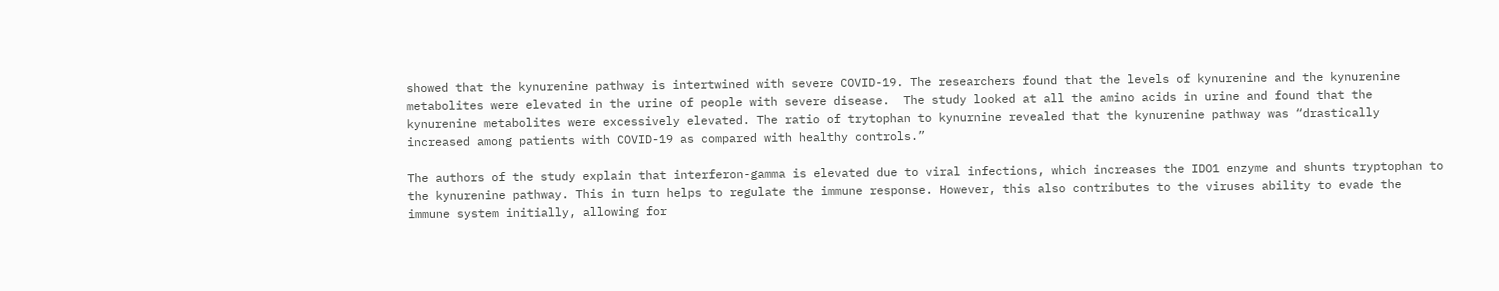showed that the kynurenine pathway is intertwined with severe COVID-19. The researchers found that the levels of kynurenine and the kynurenine metabolites were elevated in the urine of people with severe disease.  The study looked at all the amino acids in urine and found that the kynurenine metabolites were excessively elevated. The ratio of trytophan to kynurnine revealed that the kynurenine pathway was “drastically increased among patients with COVID-19 as compared with healthy controls.”

The authors of the study explain that interferon-gamma is elevated due to viral infections, which increases the IDO1 enzyme and shunts tryptophan to the kynurenine pathway. This in turn helps to regulate the immune response. However, this also contributes to the viruses ability to evade the immune system initially, allowing for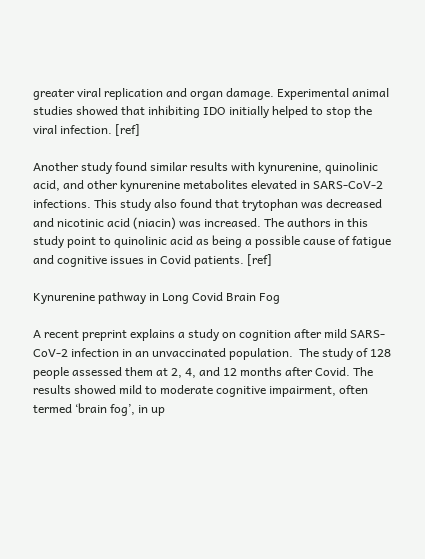greater viral replication and organ damage. Experimental animal studies showed that inhibiting IDO initially helped to stop the viral infection. [ref]

Another study found similar results with kynurenine, quinolinic acid, and other kynurenine metabolites elevated in SARS-CoV-2 infections. This study also found that trytophan was decreased and nicotinic acid (niacin) was increased. The authors in this study point to quinolinic acid as being a possible cause of fatigue and cognitive issues in Covid patients. [ref]

Kynurenine pathway in Long Covid Brain Fog

A recent preprint explains a study on cognition after mild SARS-CoV-2 infection in an unvaccinated population.  The study of 128 people assessed them at 2, 4, and 12 months after Covid. The results showed mild to moderate cognitive impairment, often termed ‘brain fog’, in up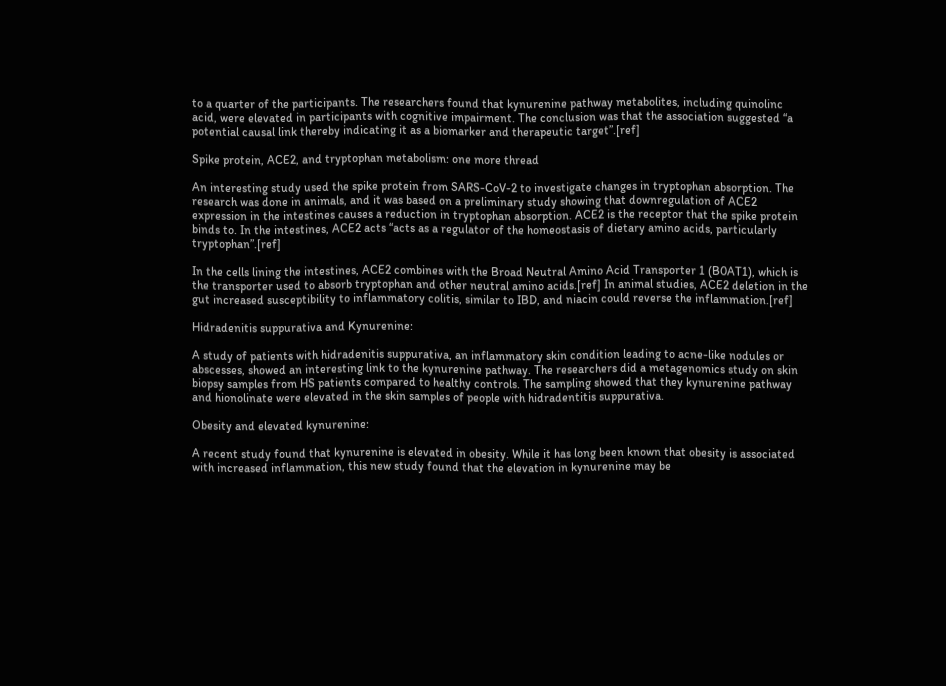to a quarter of the participants. The researchers found that kynurenine pathway metabolites, including quinolinc acid, were elevated in participants with cognitive impairment. The conclusion was that the association suggested “a potential causal link thereby indicating it as a biomarker and therapeutic target”.[ref]

Spike protein, ACE2, and tryptophan metabolism: one more thread

An interesting study used the spike protein from SARS-CoV-2 to investigate changes in tryptophan absorption. The research was done in animals, and it was based on a preliminary study showing that downregulation of ACE2 expression in the intestines causes a reduction in tryptophan absorption. ACE2 is the receptor that the spike protein binds to. In the intestines, ACE2 acts “acts as a regulator of the homeostasis of dietary amino acids, particularly tryptophan”.[ref]

In the cells lining the intestines, ACE2 combines with the Broad Neutral Amino Acid Transporter 1 (B0AT1), which is the transporter used to absorb tryptophan and other neutral amino acids.[ref] In animal studies, ACE2 deletion in the gut increased susceptibility to inflammatory colitis, similar to IBD, and niacin could reverse the inflammation.[ref]

Hidradenitis suppurativa and Kynurenine:

A study of patients with hidradenitis suppurativa, an inflammatory skin condition leading to acne-like nodules or abscesses, showed an interesting link to the kynurenine pathway. The researchers did a metagenomics study on skin biopsy samples from HS patients compared to healthy controls. The sampling showed that they kynurenine pathway and hionolinate were elevated in the skin samples of people with hidradentitis suppurativa.

Obesity and elevated kynurenine:

A recent study found that kynurenine is elevated in obesity. While it has long been known that obesity is associated with increased inflammation, this new study found that the elevation in kynurenine may be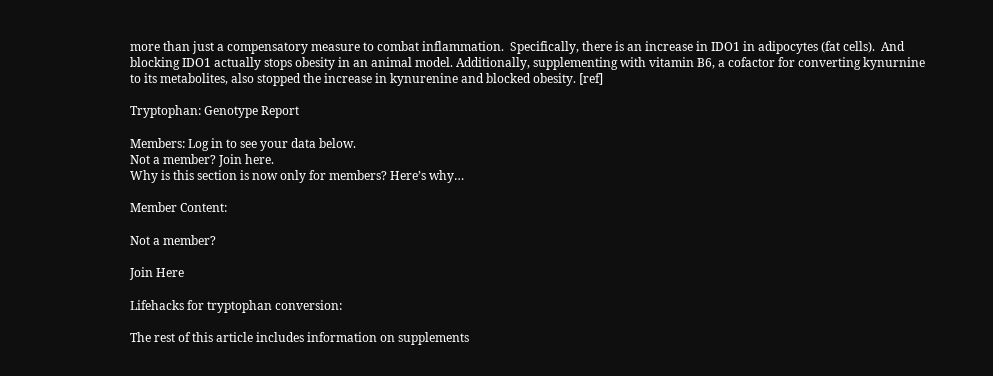more than just a compensatory measure to combat inflammation.  Specifically, there is an increase in IDO1 in adipocytes (fat cells).  And blocking IDO1 actually stops obesity in an animal model. Additionally, supplementing with vitamin B6, a cofactor for converting kynurnine to its metabolites, also stopped the increase in kynurenine and blocked obesity. [ref]

Tryptophan: Genotype Report

Members: Log in to see your data below.
Not a member? Join here.
Why is this section is now only for members? Here’s why…

Member Content:

Not a member?

Join Here

Lifehacks for tryptophan conversion:

The rest of this article includes information on supplements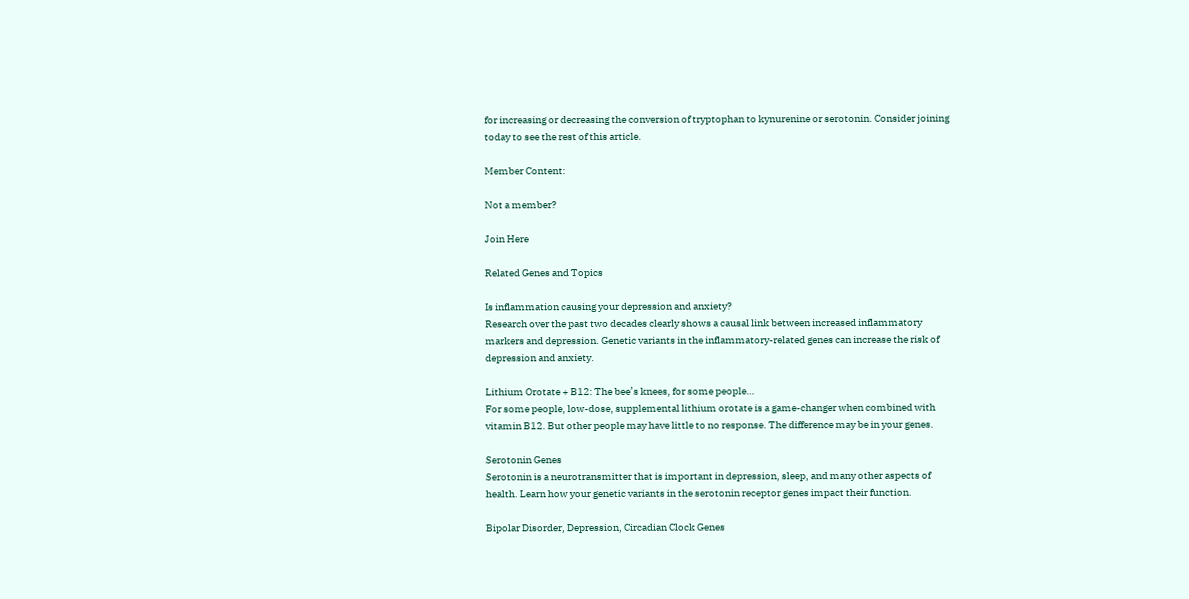for increasing or decreasing the conversion of tryptophan to kynurenine or serotonin. Consider joining today to see the rest of this article.

Member Content:

Not a member?

Join Here

Related Genes and Topics

Is inflammation causing your depression and anxiety?
Research over the past two decades clearly shows a causal link between increased inflammatory markers and depression. Genetic variants in the inflammatory-related genes can increase the risk of depression and anxiety.

Lithium Orotate + B12: The bee’s knees, for some people…
For some people, low-dose, supplemental lithium orotate is a game-changer when combined with vitamin B12. But other people may have little to no response. The difference may be in your genes.

Serotonin Genes
Serotonin is a neurotransmitter that is important in depression, sleep, and many other aspects of health. Learn how your genetic variants in the serotonin receptor genes impact their function.

Bipolar Disorder, Depression, Circadian Clock Genes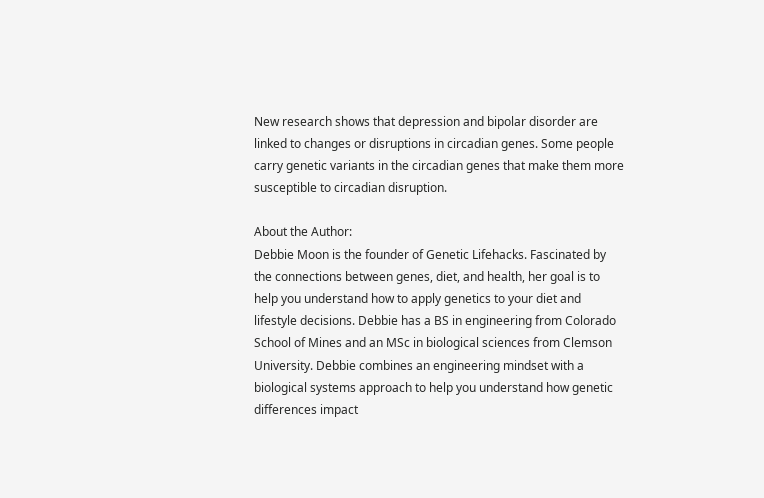New research shows that depression and bipolar disorder are linked to changes or disruptions in circadian genes. Some people carry genetic variants in the circadian genes that make them more susceptible to circadian disruption.

About the Author:
Debbie Moon is the founder of Genetic Lifehacks. Fascinated by the connections between genes, diet, and health, her goal is to help you understand how to apply genetics to your diet and lifestyle decisions. Debbie has a BS in engineering from Colorado School of Mines and an MSc in biological sciences from Clemson University. Debbie combines an engineering mindset with a biological systems approach to help you understand how genetic differences impact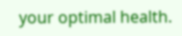your optimal health.